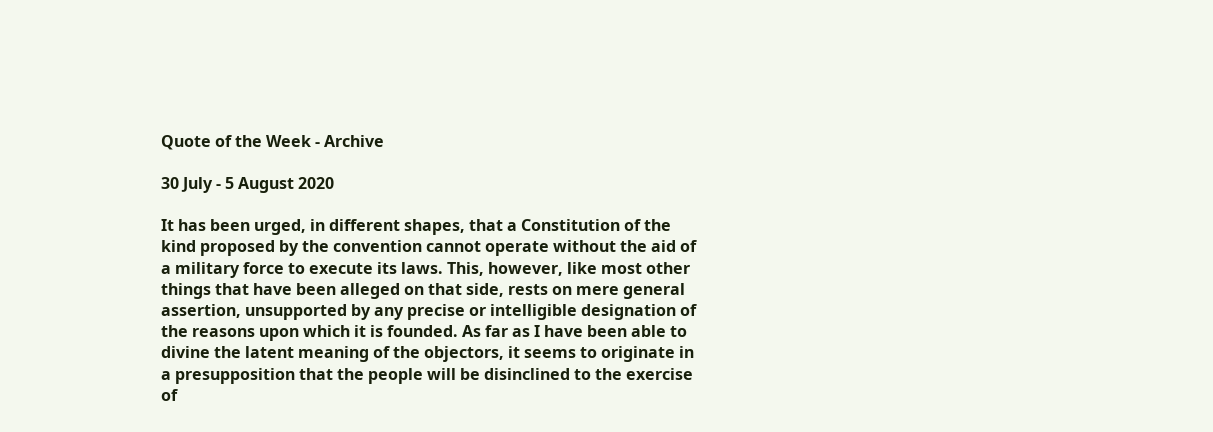Quote of the Week - Archive

30 July - 5 August 2020

It has been urged, in different shapes, that a Constitution of the kind proposed by the convention cannot operate without the aid of a military force to execute its laws. This, however, like most other things that have been alleged on that side, rests on mere general assertion, unsupported by any precise or intelligible designation of the reasons upon which it is founded. As far as I have been able to divine the latent meaning of the objectors, it seems to originate in a presupposition that the people will be disinclined to the exercise of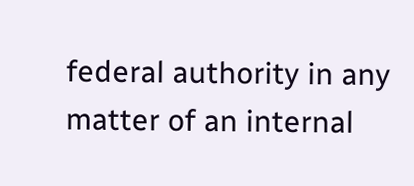federal authority in any matter of an internal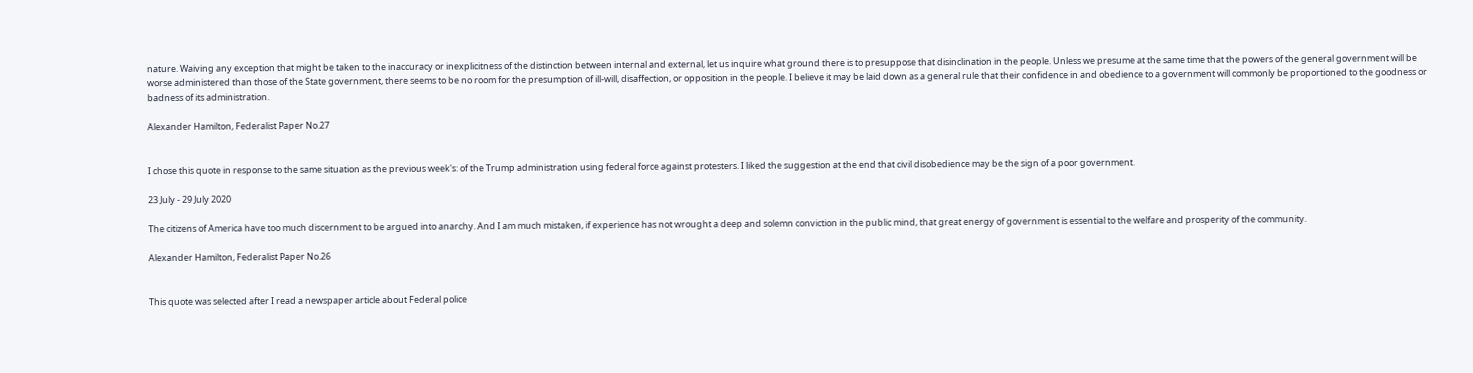nature. Waiving any exception that might be taken to the inaccuracy or inexplicitness of the distinction between internal and external, let us inquire what ground there is to presuppose that disinclination in the people. Unless we presume at the same time that the powers of the general government will be worse administered than those of the State government, there seems to be no room for the presumption of ill-will, disaffection, or opposition in the people. I believe it may be laid down as a general rule that their confidence in and obedience to a government will commonly be proportioned to the goodness or badness of its administration.

Alexander Hamilton, Federalist Paper No.27


I chose this quote in response to the same situation as the previous week's: of the Trump administration using federal force against protesters. I liked the suggestion at the end that civil disobedience may be the sign of a poor government.

23 July - 29 July 2020

The citizens of America have too much discernment to be argued into anarchy. And I am much mistaken, if experience has not wrought a deep and solemn conviction in the public mind, that great energy of government is essential to the welfare and prosperity of the community.

Alexander Hamilton, Federalist Paper No.26


This quote was selected after I read a newspaper article about Federal police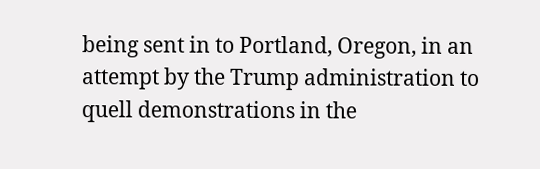being sent in to Portland, Oregon, in an attempt by the Trump administration to quell demonstrations in the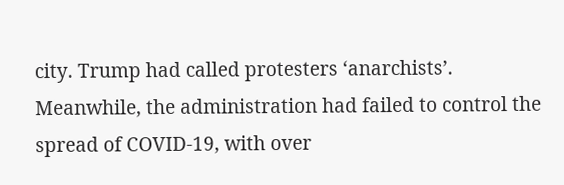city. Trump had called protesters ‘anarchists’. Meanwhile, the administration had failed to control the spread of COVID-19, with over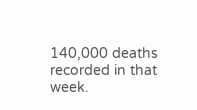140,000 deaths recorded in that week.